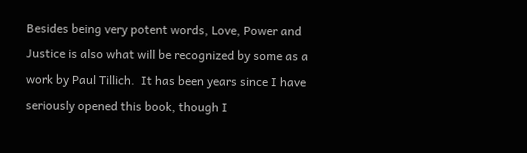Besides being very potent words, Love, Power and Justice is also what will be recognized by some as a work by Paul Tillich.  It has been years since I have seriously opened this book, though I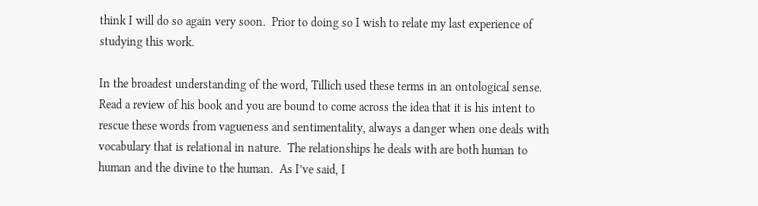think I will do so again very soon.  Prior to doing so I wish to relate my last experience of studying this work.

In the broadest understanding of the word, Tillich used these terms in an ontological sense.  Read a review of his book and you are bound to come across the idea that it is his intent to rescue these words from vagueness and sentimentality, always a danger when one deals with vocabulary that is relational in nature.  The relationships he deals with are both human to human and the divine to the human.  As I’ve said, I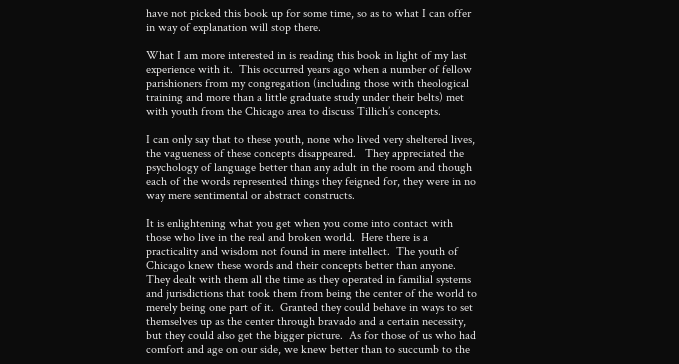have not picked this book up for some time, so as to what I can offer in way of explanation will stop there.

What I am more interested in is reading this book in light of my last experience with it.  This occurred years ago when a number of fellow parishioners from my congregation (including those with theological training and more than a little graduate study under their belts) met with youth from the Chicago area to discuss Tillich’s concepts.

I can only say that to these youth, none who lived very sheltered lives, the vagueness of these concepts disappeared.   They appreciated the psychology of language better than any adult in the room and though each of the words represented things they feigned for, they were in no way mere sentimental or abstract constructs.

It is enlightening what you get when you come into contact with those who live in the real and broken world.  Here there is a practicality and wisdom not found in mere intellect.  The youth of Chicago knew these words and their concepts better than anyone.  They dealt with them all the time as they operated in familial systems and jurisdictions that took them from being the center of the world to merely being one part of it.  Granted they could behave in ways to set themselves up as the center through bravado and a certain necessity, but they could also get the bigger picture.  As for those of us who had comfort and age on our side, we knew better than to succumb to the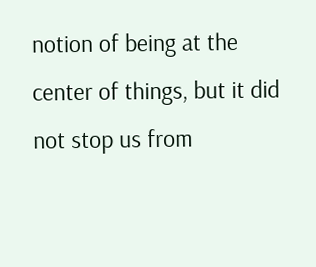notion of being at the center of things, but it did not stop us from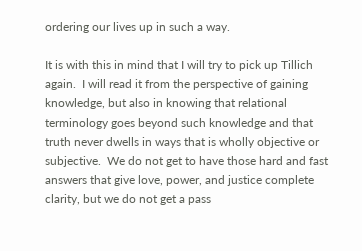ordering our lives up in such a way.

It is with this in mind that I will try to pick up Tillich again.  I will read it from the perspective of gaining knowledge, but also in knowing that relational terminology goes beyond such knowledge and that truth never dwells in ways that is wholly objective or subjective.  We do not get to have those hard and fast answers that give love, power, and justice complete clarity, but we do not get a pass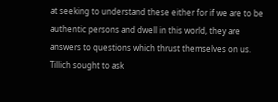at seeking to understand these either for if we are to be authentic persons and dwell in this world, they are answers to questions which thrust themselves on us.  Tillich sought to ask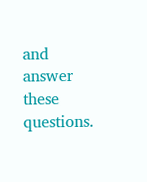and answer these questions.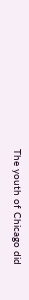The youth of Chicago did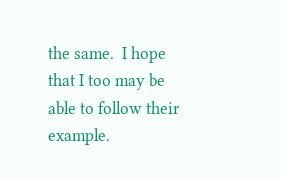the same.  I hope that I too may be able to follow their example.